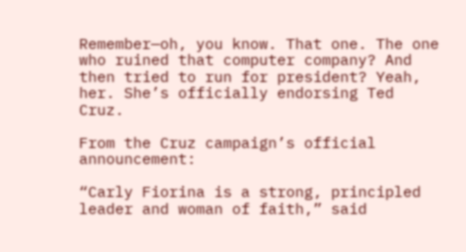Remember—oh, you know. That one. The one who ruined that computer company? And then tried to run for president? Yeah, her. She’s officially endorsing Ted Cruz.

From the Cruz campaign’s official announcement:

“Carly Fiorina is a strong, principled leader and woman of faith,” said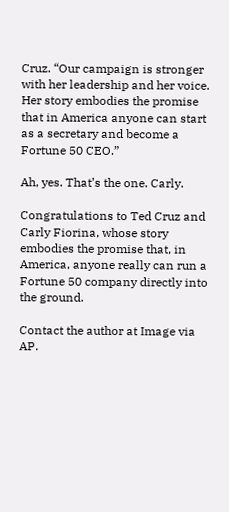Cruz. “Our campaign is stronger with her leadership and her voice. Her story embodies the promise that in America anyone can start as a secretary and become a Fortune 50 CEO.”

Ah, yes. That’s the one. Carly.

Congratulations to Ted Cruz and Carly Fiorina, whose story embodies the promise that, in America, anyone really can run a Fortune 50 company directly into the ground.

Contact the author at Image via AP.